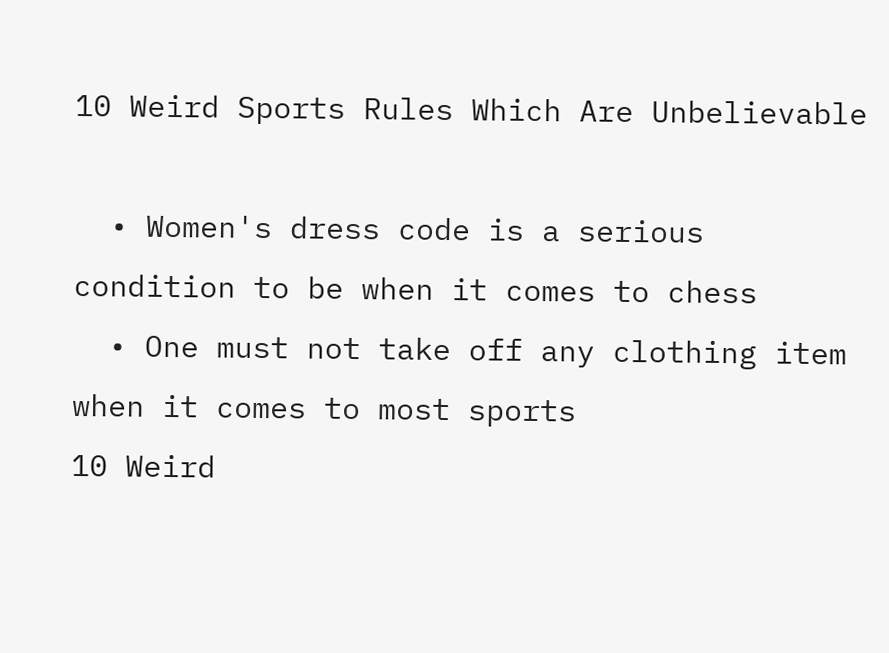10 Weird Sports Rules Which Are Unbelievable

  • Women's dress code is a serious condition to be when it comes to chess
  • One must not take off any clothing item when it comes to most sports
10 Weird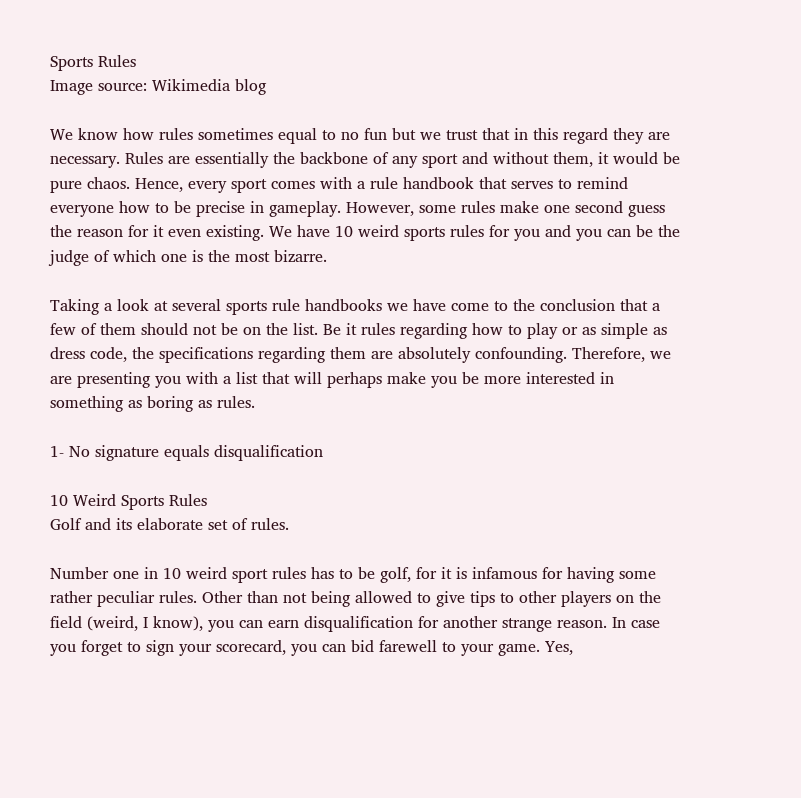Sports Rules
Image source: Wikimedia blog

We know how rules sometimes equal to no fun but we trust that in this regard they are necessary. Rules are essentially the backbone of any sport and without them, it would be pure chaos. Hence, every sport comes with a rule handbook that serves to remind everyone how to be precise in gameplay. However, some rules make one second guess the reason for it even existing. We have 10 weird sports rules for you and you can be the judge of which one is the most bizarre.

Taking a look at several sports rule handbooks we have come to the conclusion that a few of them should not be on the list. Be it rules regarding how to play or as simple as dress code, the specifications regarding them are absolutely confounding. Therefore, we are presenting you with a list that will perhaps make you be more interested in something as boring as rules.

1- No signature equals disqualification

10 Weird Sports Rules
Golf and its elaborate set of rules.

Number one in 10 weird sport rules has to be golf, for it is infamous for having some rather peculiar rules. Other than not being allowed to give tips to other players on the field (weird, I know), you can earn disqualification for another strange reason. In case you forget to sign your scorecard, you can bid farewell to your game. Yes,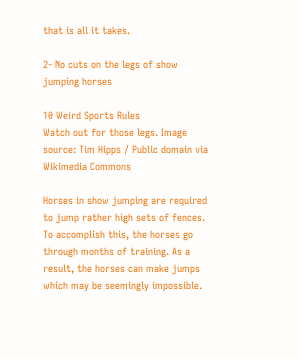that is all it takes.

2- No cuts on the legs of show jumping horses

10 Weird Sports Rules
Watch out for those legs. Image source: Tim Hipps / Public domain via Wikimedia Commons

Horses in show jumping are required to jump rather high sets of fences. To accomplish this, the horses go through months of training. As a result, the horses can make jumps which may be seemingly impossible.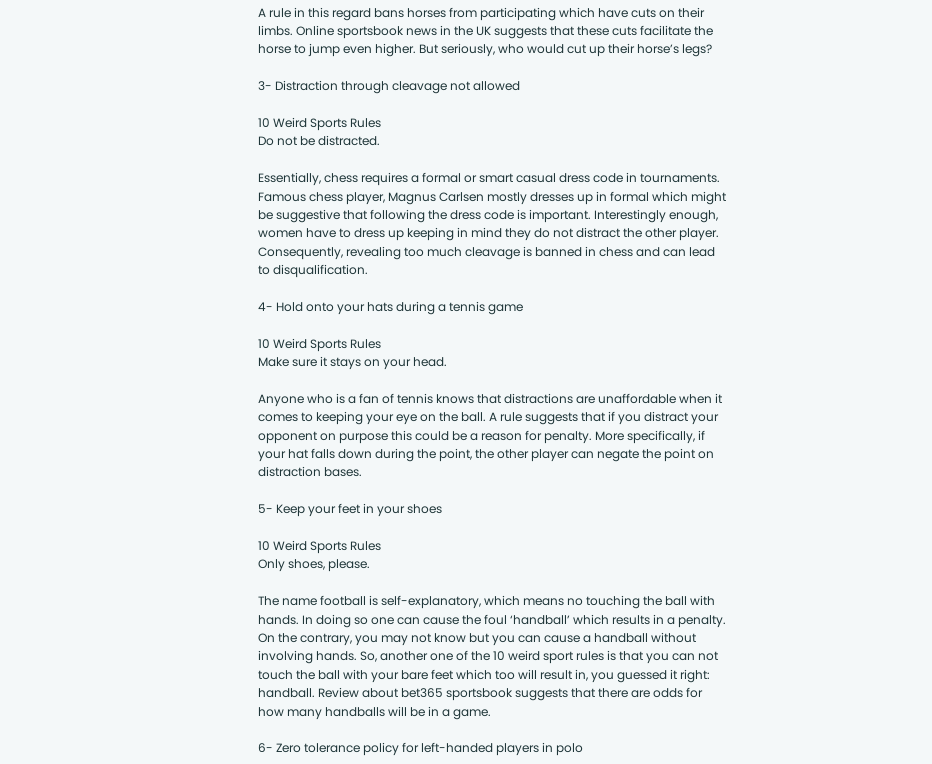A rule in this regard bans horses from participating which have cuts on their limbs. Online sportsbook news in the UK suggests that these cuts facilitate the horse to jump even higher. But seriously, who would cut up their horse’s legs?

3- Distraction through cleavage not allowed

10 Weird Sports Rules
Do not be distracted.

Essentially, chess requires a formal or smart casual dress code in tournaments. Famous chess player, Magnus Carlsen mostly dresses up in formal which might be suggestive that following the dress code is important. Interestingly enough, women have to dress up keeping in mind they do not distract the other player. Consequently, revealing too much cleavage is banned in chess and can lead to disqualification.

4- Hold onto your hats during a tennis game

10 Weird Sports Rules
Make sure it stays on your head.

Anyone who is a fan of tennis knows that distractions are unaffordable when it comes to keeping your eye on the ball. A rule suggests that if you distract your opponent on purpose this could be a reason for penalty. More specifically, if your hat falls down during the point, the other player can negate the point on distraction bases.

5- Keep your feet in your shoes

10 Weird Sports Rules
Only shoes, please.

The name football is self-explanatory, which means no touching the ball with hands. In doing so one can cause the foul ‘handball’ which results in a penalty. On the contrary, you may not know but you can cause a handball without involving hands. So, another one of the 10 weird sport rules is that you can not touch the ball with your bare feet which too will result in, you guessed it right: handball. Review about bet365 sportsbook suggests that there are odds for how many handballs will be in a game.

6- Zero tolerance policy for left-handed players in polo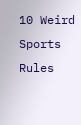10 Weird Sports Rules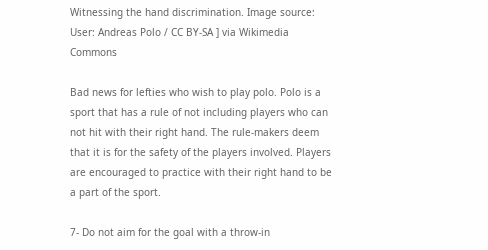Witnessing the hand discrimination. Image source: User: Andreas Polo / CC BY-SA ] via Wikimedia Commons

Bad news for lefties who wish to play polo. Polo is a sport that has a rule of not including players who can not hit with their right hand. The rule-makers deem that it is for the safety of the players involved. Players are encouraged to practice with their right hand to be a part of the sport.

7- Do not aim for the goal with a throw-in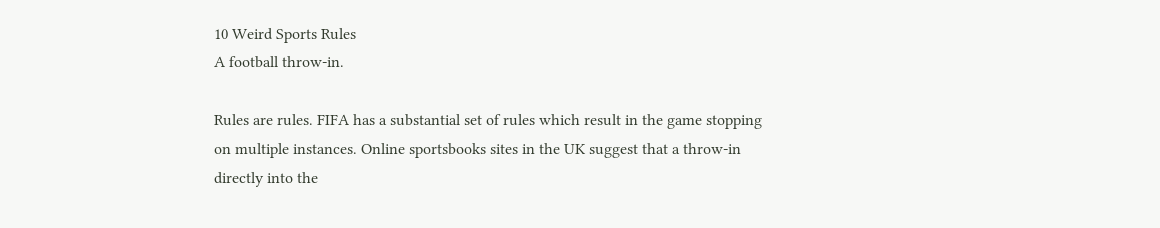10 Weird Sports Rules
A football throw-in.

Rules are rules. FIFA has a substantial set of rules which result in the game stopping on multiple instances. Online sportsbooks sites in the UK suggest that a throw-in directly into the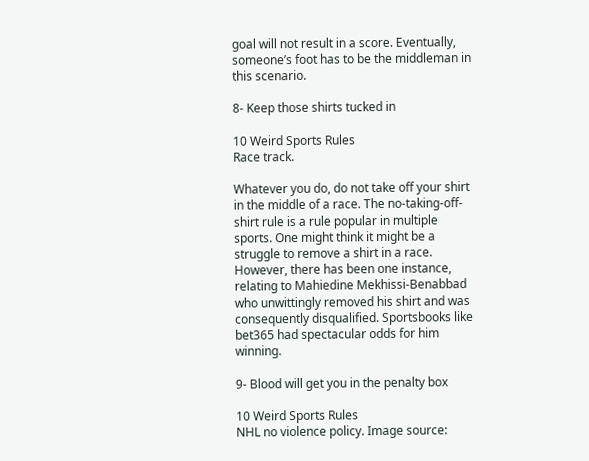goal will not result in a score. Eventually, someone’s foot has to be the middleman in this scenario.

8- Keep those shirts tucked in

10 Weird Sports Rules
Race track.

Whatever you do, do not take off your shirt in the middle of a race. The no-taking-off-shirt rule is a rule popular in multiple sports. One might think it might be a struggle to remove a shirt in a race. However, there has been one instance, relating to Mahiedine Mekhissi-Benabbad who unwittingly removed his shirt and was consequently disqualified. Sportsbooks like bet365 had spectacular odds for him winning.

9- Blood will get you in the penalty box

10 Weird Sports Rules
NHL no violence policy. Image source: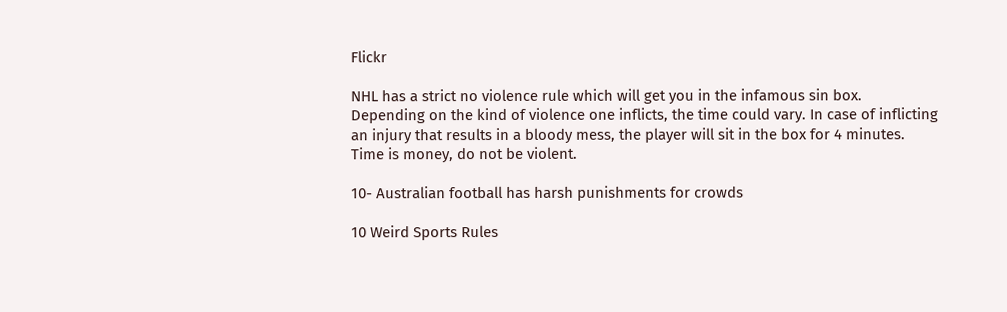Flickr

NHL has a strict no violence rule which will get you in the infamous sin box. Depending on the kind of violence one inflicts, the time could vary. In case of inflicting an injury that results in a bloody mess, the player will sit in the box for 4 minutes. Time is money, do not be violent.

10- Australian football has harsh punishments for crowds

10 Weird Sports Rules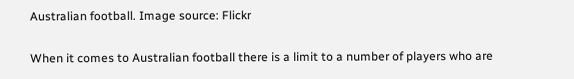Australian football. Image source: Flickr

When it comes to Australian football there is a limit to a number of players who are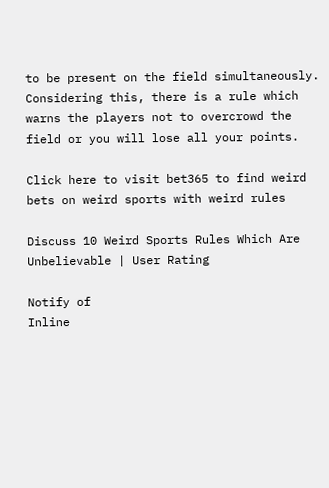to be present on the field simultaneously. Considering this, there is a rule which warns the players not to overcrowd the field or you will lose all your points.

Click here to visit bet365 to find weird bets on weird sports with weird rules

Discuss 10 Weird Sports Rules Which Are Unbelievable | User Rating

Notify of
Inline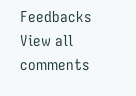Feedbacks
View all comments